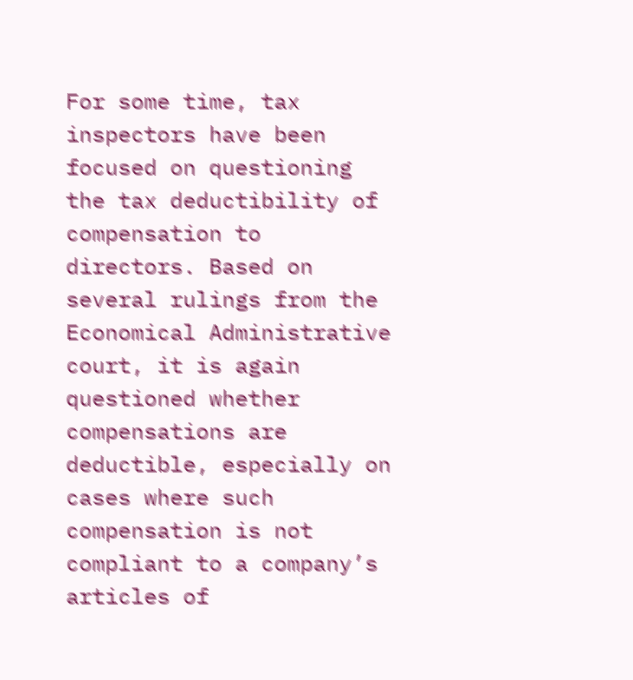For some time, tax inspectors have been focused on questioning the tax deductibility of compensation to directors. Based on several rulings from the Economical Administrative court, it is again questioned whether compensations are deductible, especially on cases where such compensation is not compliant to a company’s articles of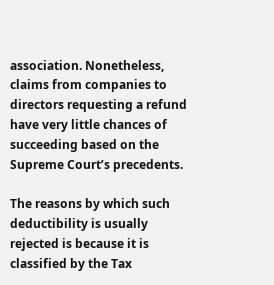association. Nonetheless, claims from companies to directors requesting a refund have very little chances of succeeding based on the Supreme Court’s precedents.

The reasons by which such deductibility is usually rejected is because it is classified by the Tax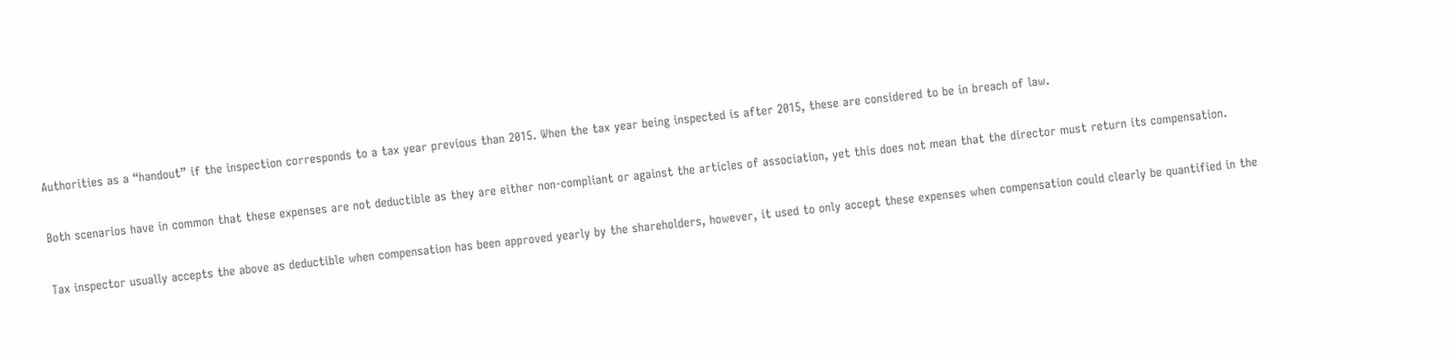Authorities as a “handout” if the inspection corresponds to a tax year previous than 2015. When the tax year being inspected is after 2015, these are considered to be in breach of law.

Both scenarios have in common that these expenses are not deductible as they are either non-compliant or against the articles of association, yet this does not mean that the director must return its compensation.

Tax inspector usually accepts the above as deductible when compensation has been approved yearly by the shareholders, however, it used to only accept these expenses when compensation could clearly be quantified in the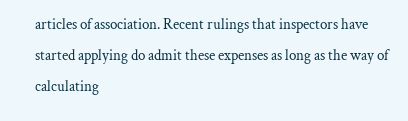articles of association. Recent rulings that inspectors have started applying do admit these expenses as long as the way of calculating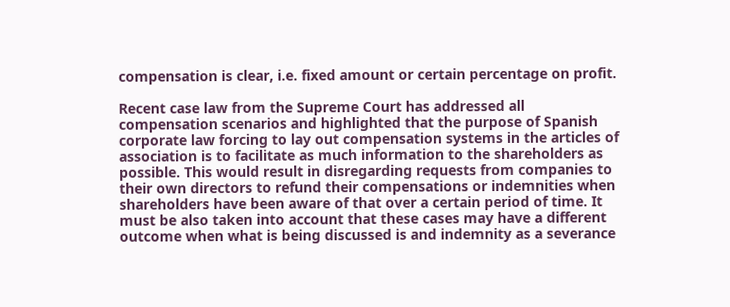compensation is clear, i.e. fixed amount or certain percentage on profit.

Recent case law from the Supreme Court has addressed all compensation scenarios and highlighted that the purpose of Spanish corporate law forcing to lay out compensation systems in the articles of association is to facilitate as much information to the shareholders as possible. This would result in disregarding requests from companies to their own directors to refund their compensations or indemnities when shareholders have been aware of that over a certain period of time. It must be also taken into account that these cases may have a different outcome when what is being discussed is and indemnity as a severance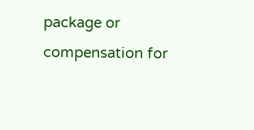package or compensation for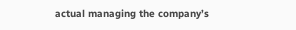actual managing the company’s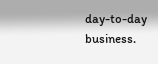day-to-day business.